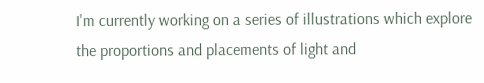I'm currently working on a series of illustrations which explore the proportions and placements of light and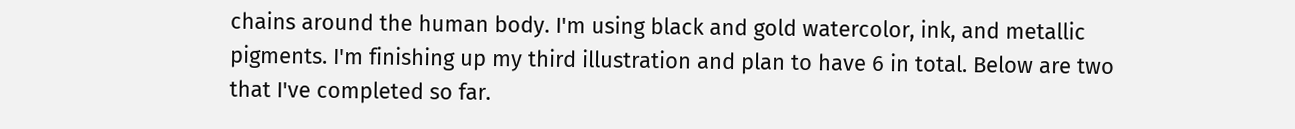chains around the human body. I'm using black and gold watercolor, ink, and metallic pigments. I'm finishing up my third illustration and plan to have 6 in total. Below are two that I've completed so far.